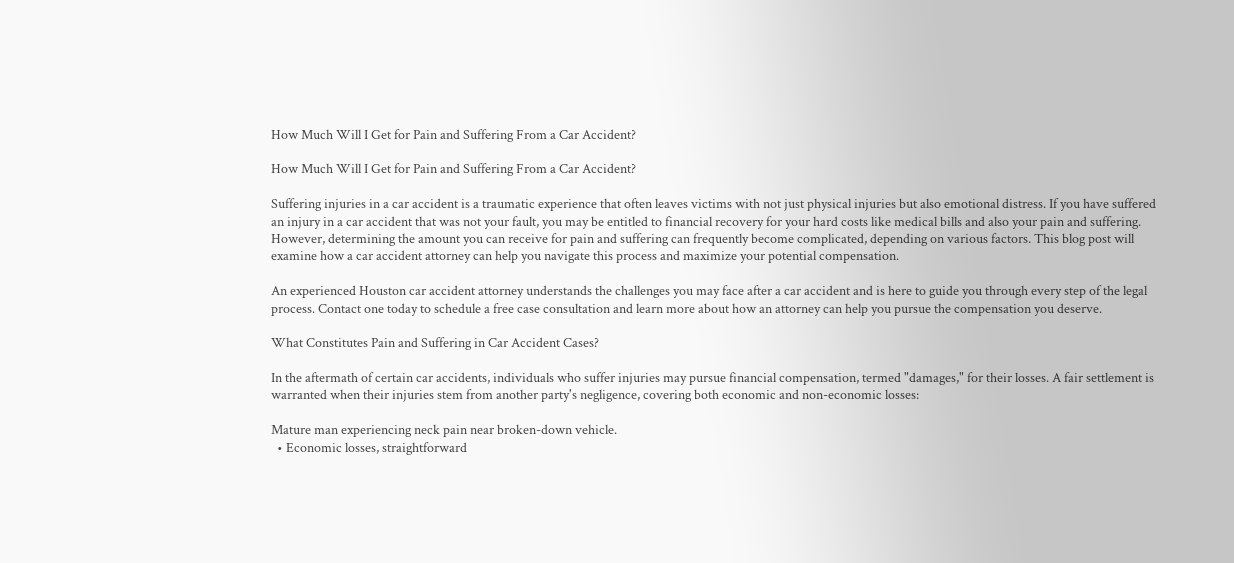How Much Will I Get for Pain and Suffering From a Car Accident?

How Much Will I Get for Pain and Suffering From a Car Accident?

Suffering injuries in a car accident is a traumatic experience that often leaves victims with not just physical injuries but also emotional distress. If you have suffered an injury in a car accident that was not your fault, you may be entitled to financial recovery for your hard costs like medical bills and also your pain and suffering. However, determining the amount you can receive for pain and suffering can frequently become complicated, depending on various factors. This blog post will examine how a car accident attorney can help you navigate this process and maximize your potential compensation.

An experienced Houston car accident attorney understands the challenges you may face after a car accident and is here to guide you through every step of the legal process. Contact one today to schedule a free case consultation and learn more about how an attorney can help you pursue the compensation you deserve.

What Constitutes Pain and Suffering in Car Accident Cases?

In the aftermath of certain car accidents, individuals who suffer injuries may pursue financial compensation, termed "damages," for their losses. A fair settlement is warranted when their injuries stem from another party's negligence, covering both economic and non-economic losses:

Mature man experiencing neck pain near broken-down vehicle.
  • Economic losses, straightforward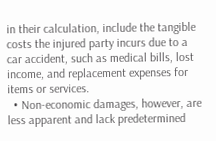in their calculation, include the tangible costs the injured party incurs due to a car accident, such as medical bills, lost income, and replacement expenses for items or services.
  • Non-economic damages, however, are less apparent and lack predetermined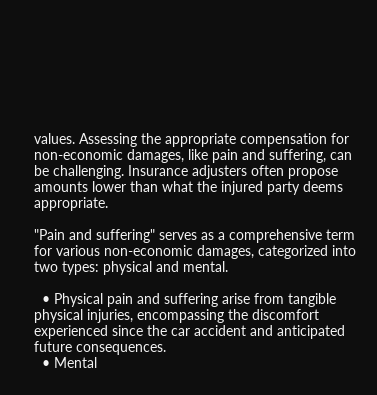values. Assessing the appropriate compensation for non-economic damages, like pain and suffering, can be challenging. Insurance adjusters often propose amounts lower than what the injured party deems appropriate.

"Pain and suffering" serves as a comprehensive term for various non-economic damages, categorized into two types: physical and mental.

  • Physical pain and suffering arise from tangible physical injuries, encompassing the discomfort experienced since the car accident and anticipated future consequences.
  • Mental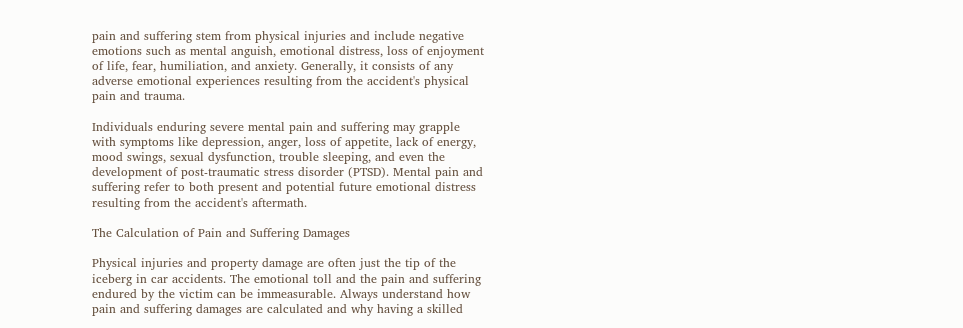pain and suffering stem from physical injuries and include negative emotions such as mental anguish, emotional distress, loss of enjoyment of life, fear, humiliation, and anxiety. Generally, it consists of any adverse emotional experiences resulting from the accident's physical pain and trauma.

Individuals enduring severe mental pain and suffering may grapple with symptoms like depression, anger, loss of appetite, lack of energy, mood swings, sexual dysfunction, trouble sleeping, and even the development of post-traumatic stress disorder (PTSD). Mental pain and suffering refer to both present and potential future emotional distress resulting from the accident's aftermath.

The Calculation of Pain and Suffering Damages

Physical injuries and property damage are often just the tip of the iceberg in car accidents. The emotional toll and the pain and suffering endured by the victim can be immeasurable. Always understand how pain and suffering damages are calculated and why having a skilled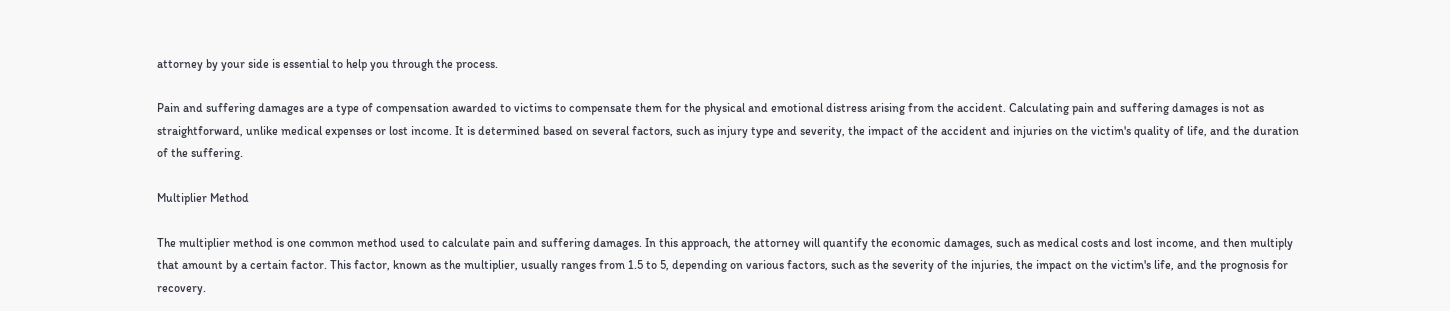attorney by your side is essential to help you through the process.

Pain and suffering damages are a type of compensation awarded to victims to compensate them for the physical and emotional distress arising from the accident. Calculating pain and suffering damages is not as straightforward, unlike medical expenses or lost income. It is determined based on several factors, such as injury type and severity, the impact of the accident and injuries on the victim's quality of life, and the duration of the suffering.

Multiplier Method

The multiplier method is one common method used to calculate pain and suffering damages. In this approach, the attorney will quantify the economic damages, such as medical costs and lost income, and then multiply that amount by a certain factor. This factor, known as the multiplier, usually ranges from 1.5 to 5, depending on various factors, such as the severity of the injuries, the impact on the victim's life, and the prognosis for recovery.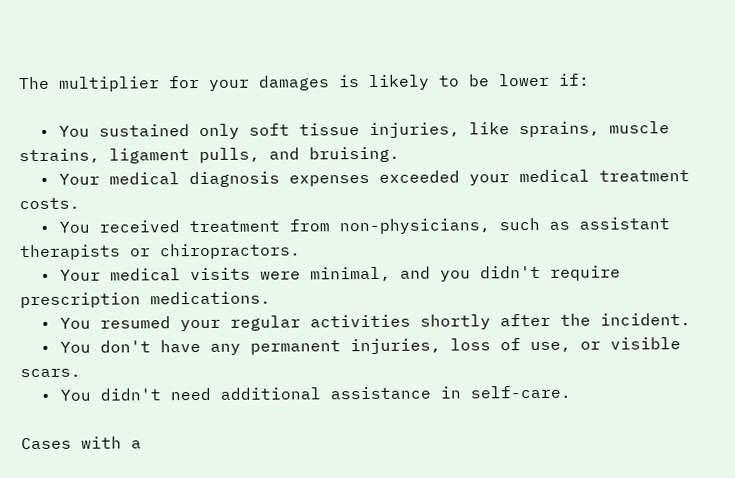The multiplier for your damages is likely to be lower if:

  • You sustained only soft tissue injuries, like sprains, muscle strains, ligament pulls, and bruising.
  • Your medical diagnosis expenses exceeded your medical treatment costs.
  • You received treatment from non-physicians, such as assistant therapists or chiropractors.
  • Your medical visits were minimal, and you didn't require prescription medications.
  • You resumed your regular activities shortly after the incident.
  • You don't have any permanent injuries, loss of use, or visible scars.
  • You didn't need additional assistance in self-care.

Cases with a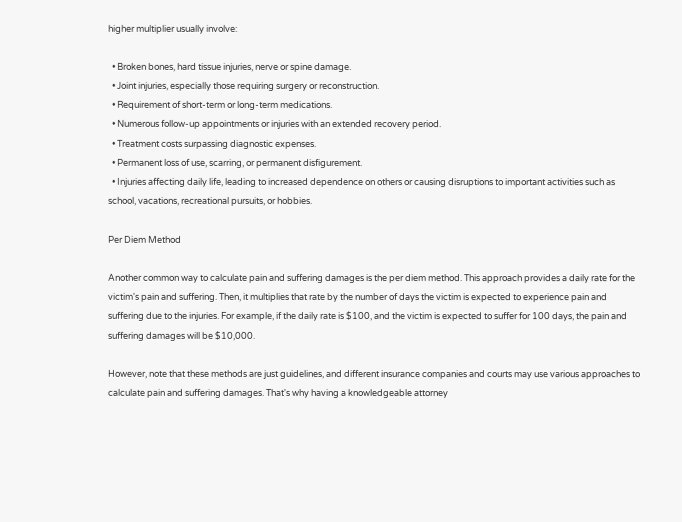higher multiplier usually involve:

  • Broken bones, hard tissue injuries, nerve or spine damage.
  • Joint injuries, especially those requiring surgery or reconstruction.
  • Requirement of short-term or long-term medications.
  • Numerous follow-up appointments or injuries with an extended recovery period.
  • Treatment costs surpassing diagnostic expenses.
  • Permanent loss of use, scarring, or permanent disfigurement.
  • Injuries affecting daily life, leading to increased dependence on others or causing disruptions to important activities such as school, vacations, recreational pursuits, or hobbies.

Per Diem Method

Another common way to calculate pain and suffering damages is the per diem method. This approach provides a daily rate for the victim's pain and suffering. Then, it multiplies that rate by the number of days the victim is expected to experience pain and suffering due to the injuries. For example, if the daily rate is $100, and the victim is expected to suffer for 100 days, the pain and suffering damages will be $10,000.

However, note that these methods are just guidelines, and different insurance companies and courts may use various approaches to calculate pain and suffering damages. That's why having a knowledgeable attorney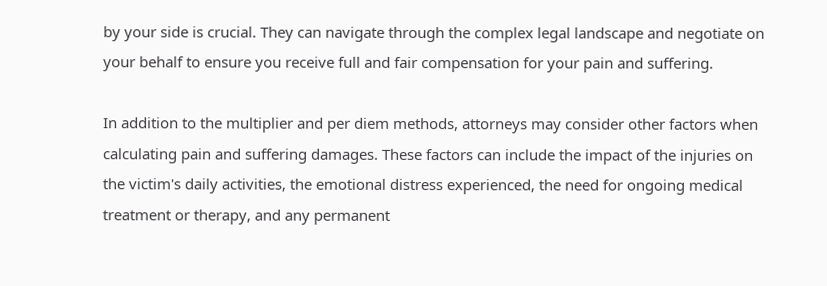by your side is crucial. They can navigate through the complex legal landscape and negotiate on your behalf to ensure you receive full and fair compensation for your pain and suffering.

In addition to the multiplier and per diem methods, attorneys may consider other factors when calculating pain and suffering damages. These factors can include the impact of the injuries on the victim's daily activities, the emotional distress experienced, the need for ongoing medical treatment or therapy, and any permanent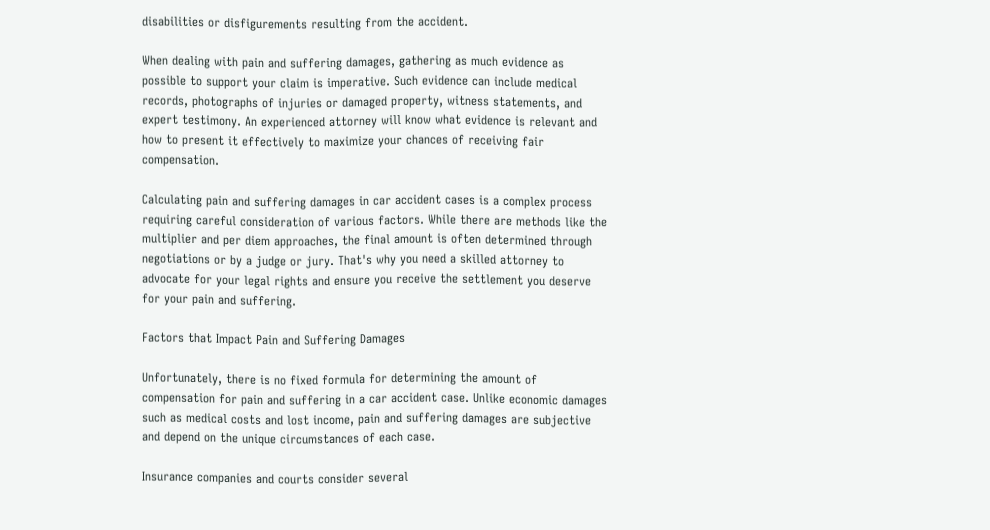disabilities or disfigurements resulting from the accident.

When dealing with pain and suffering damages, gathering as much evidence as possible to support your claim is imperative. Such evidence can include medical records, photographs of injuries or damaged property, witness statements, and expert testimony. An experienced attorney will know what evidence is relevant and how to present it effectively to maximize your chances of receiving fair compensation.

Calculating pain and suffering damages in car accident cases is a complex process requiring careful consideration of various factors. While there are methods like the multiplier and per diem approaches, the final amount is often determined through negotiations or by a judge or jury. That's why you need a skilled attorney to advocate for your legal rights and ensure you receive the settlement you deserve for your pain and suffering.

Factors that Impact Pain and Suffering Damages

Unfortunately, there is no fixed formula for determining the amount of compensation for pain and suffering in a car accident case. Unlike economic damages such as medical costs and lost income, pain and suffering damages are subjective and depend on the unique circumstances of each case.

Insurance companies and courts consider several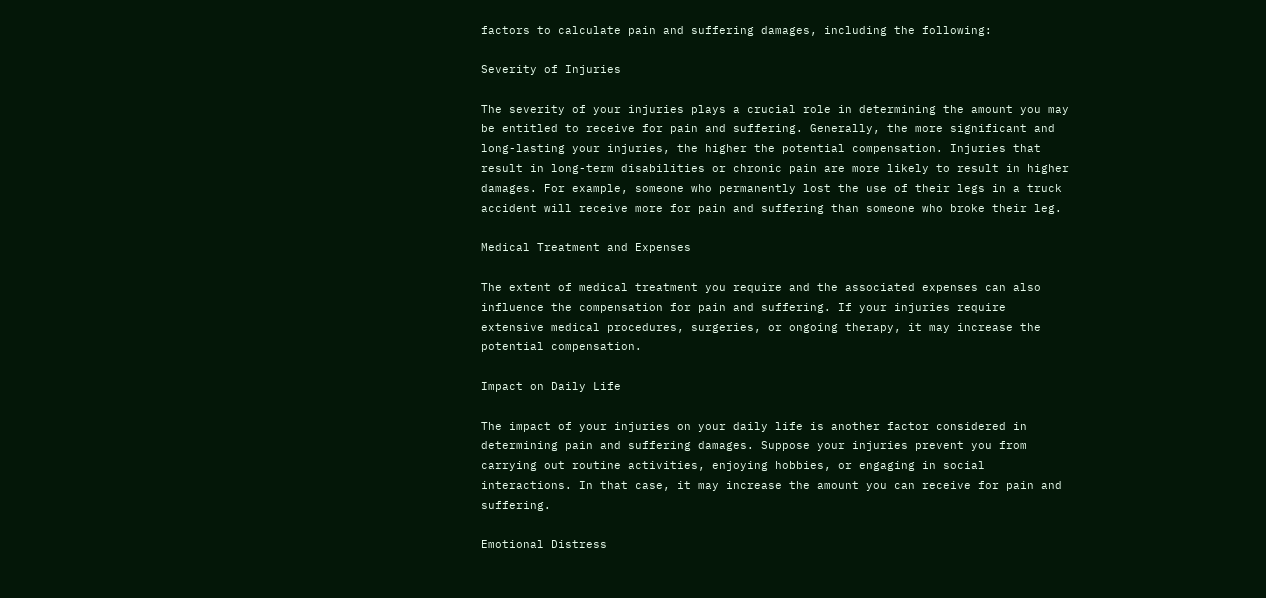factors to calculate pain and suffering damages, including the following:

Severity of Injuries

The severity of your injuries plays a crucial role in determining the amount you may be entitled to receive for pain and suffering. Generally, the more significant and long-lasting your injuries, the higher the potential compensation. Injuries that result in long-term disabilities or chronic pain are more likely to result in higher damages. For example, someone who permanently lost the use of their legs in a truck accident will receive more for pain and suffering than someone who broke their leg.

Medical Treatment and Expenses

The extent of medical treatment you require and the associated expenses can also influence the compensation for pain and suffering. If your injuries require extensive medical procedures, surgeries, or ongoing therapy, it may increase the potential compensation.

Impact on Daily Life

The impact of your injuries on your daily life is another factor considered in determining pain and suffering damages. Suppose your injuries prevent you from carrying out routine activities, enjoying hobbies, or engaging in social interactions. In that case, it may increase the amount you can receive for pain and suffering.

Emotional Distress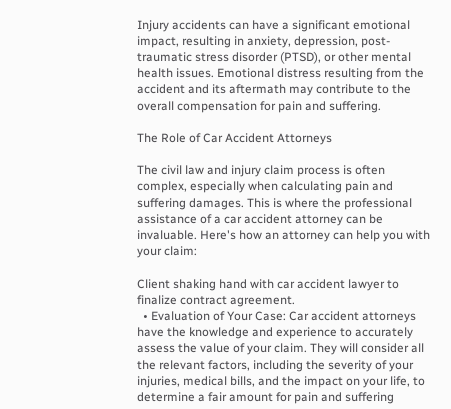Injury accidents can have a significant emotional impact, resulting in anxiety, depression, post-traumatic stress disorder (PTSD), or other mental health issues. Emotional distress resulting from the accident and its aftermath may contribute to the overall compensation for pain and suffering.

The Role of Car Accident Attorneys

The civil law and injury claim process is often complex, especially when calculating pain and suffering damages. This is where the professional assistance of a car accident attorney can be invaluable. Here's how an attorney can help you with your claim:

Client shaking hand with car accident lawyer to finalize contract agreement.
  • Evaluation of Your Case: Car accident attorneys have the knowledge and experience to accurately assess the value of your claim. They will consider all the relevant factors, including the severity of your injuries, medical bills, and the impact on your life, to determine a fair amount for pain and suffering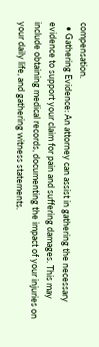compensation.
  • Gathering Evidence: An attorney can assist in gathering the necessary evidence to support your claim for pain and suffering damages. This may include obtaining medical records, documenting the impact of your injuries on your daily life, and gathering witness statements.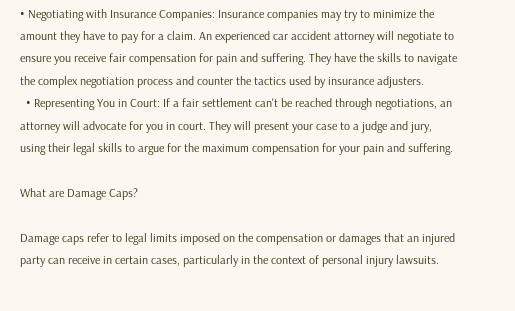• Negotiating with Insurance Companies: Insurance companies may try to minimize the amount they have to pay for a claim. An experienced car accident attorney will negotiate to ensure you receive fair compensation for pain and suffering. They have the skills to navigate the complex negotiation process and counter the tactics used by insurance adjusters.
  • Representing You in Court: If a fair settlement can't be reached through negotiations, an attorney will advocate for you in court. They will present your case to a judge and jury, using their legal skills to argue for the maximum compensation for your pain and suffering.

What are Damage Caps?

Damage caps refer to legal limits imposed on the compensation or damages that an injured party can receive in certain cases, particularly in the context of personal injury lawsuits.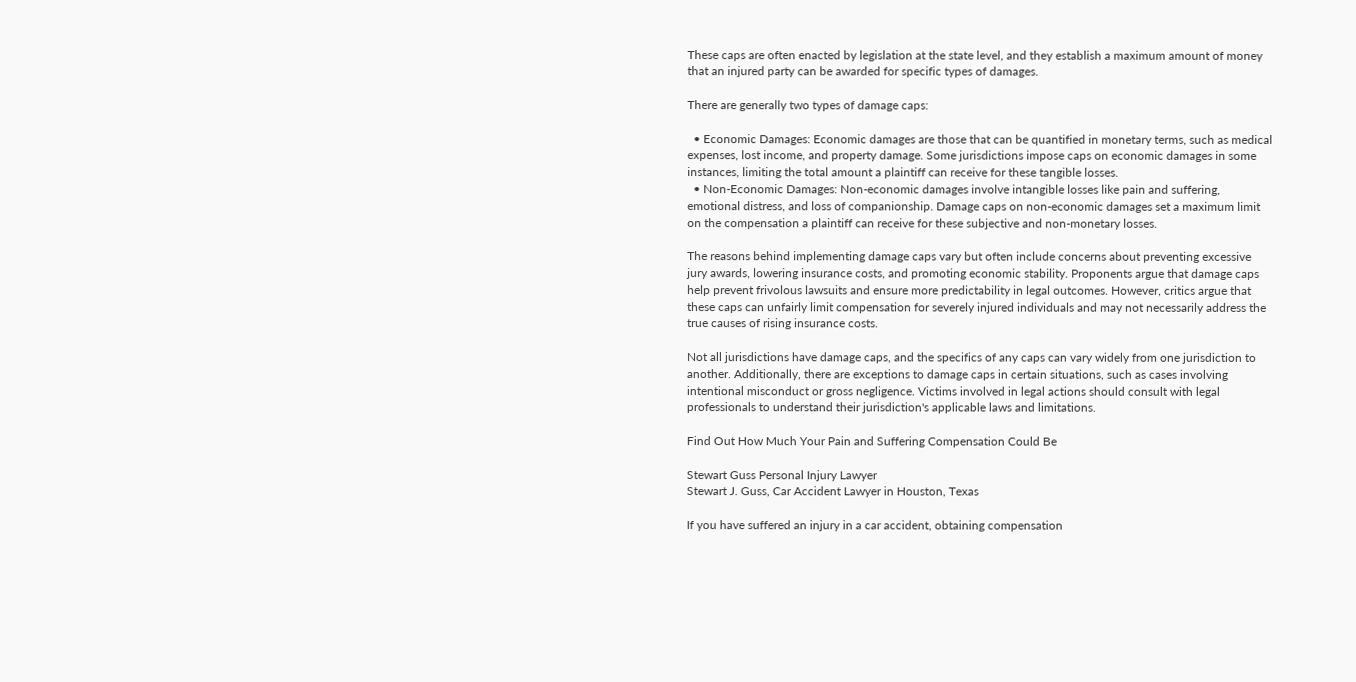These caps are often enacted by legislation at the state level, and they establish a maximum amount of money that an injured party can be awarded for specific types of damages.

There are generally two types of damage caps:

  • Economic Damages: Economic damages are those that can be quantified in monetary terms, such as medical expenses, lost income, and property damage. Some jurisdictions impose caps on economic damages in some instances, limiting the total amount a plaintiff can receive for these tangible losses.
  • Non-Economic Damages: Non-economic damages involve intangible losses like pain and suffering, emotional distress, and loss of companionship. Damage caps on non-economic damages set a maximum limit on the compensation a plaintiff can receive for these subjective and non-monetary losses.

The reasons behind implementing damage caps vary but often include concerns about preventing excessive jury awards, lowering insurance costs, and promoting economic stability. Proponents argue that damage caps help prevent frivolous lawsuits and ensure more predictability in legal outcomes. However, critics argue that these caps can unfairly limit compensation for severely injured individuals and may not necessarily address the true causes of rising insurance costs.

Not all jurisdictions have damage caps, and the specifics of any caps can vary widely from one jurisdiction to another. Additionally, there are exceptions to damage caps in certain situations, such as cases involving intentional misconduct or gross negligence. Victims involved in legal actions should consult with legal professionals to understand their jurisdiction's applicable laws and limitations.

Find Out How Much Your Pain and Suffering Compensation Could Be

Stewart Guss Personal Injury Lawyer
Stewart J. Guss, Car Accident Lawyer in Houston, Texas

If you have suffered an injury in a car accident, obtaining compensation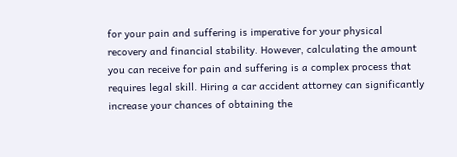for your pain and suffering is imperative for your physical recovery and financial stability. However, calculating the amount you can receive for pain and suffering is a complex process that requires legal skill. Hiring a car accident attorney can significantly increase your chances of obtaining the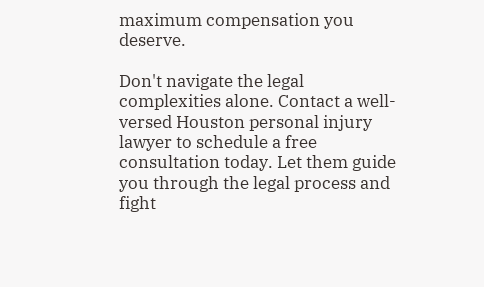maximum compensation you deserve.

Don't navigate the legal complexities alone. Contact a well-versed Houston personal injury lawyer to schedule a free consultation today. Let them guide you through the legal process and fight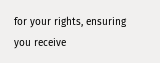for your rights, ensuring you receive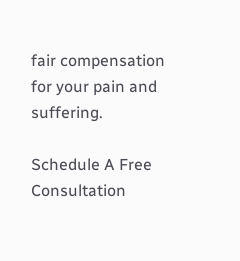fair compensation for your pain and suffering.

Schedule A Free Consultation